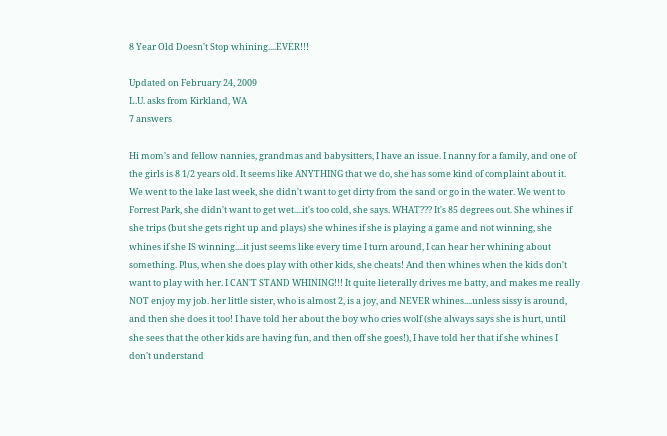8 Year Old Doesn't Stop whining....EVER!!!

Updated on February 24, 2009
L.U. asks from Kirkland, WA
7 answers

Hi mom's and fellow nannies, grandmas and babysitters, I have an issue. I nanny for a family, and one of the girls is 8 1/2 years old. It seems like ANYTHING that we do, she has some kind of complaint about it. We went to the lake last week, she didn't want to get dirty from the sand or go in the water. We went to Forrest Park, she didn't want to get wet....it's too cold, she says. WHAT??? It's 85 degrees out. She whines if she trips (but she gets right up and plays) she whines if she is playing a game and not winning, she whines if she IS winning....it just seems like every time I turn around, I can hear her whining about something. Plus, when she does play with other kids, she cheats! And then whines when the kids don't want to play with her. I CAN'T STAND WHINING!!! It quite lieterally drives me batty, and makes me really NOT enjoy my job. her little sister, who is almost 2, is a joy, and NEVER whines....unless sissy is around, and then she does it too! I have told her about the boy who cries wolf (she always says she is hurt, until she sees that the other kids are having fun, and then off she goes!), I have told her that if she whines I don't understand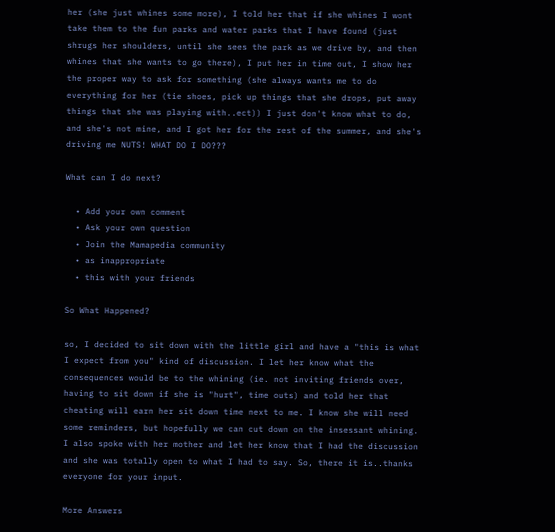her (she just whines some more), I told her that if she whines I wont take them to the fun parks and water parks that I have found (just shrugs her shoulders, until she sees the park as we drive by, and then whines that she wants to go there), I put her in time out, I show her the proper way to ask for something (she always wants me to do everything for her (tie shoes, pick up things that she drops, put away things that she was playing with..ect)) I just don't know what to do, and she's not mine, and I got her for the rest of the summer, and she's driving me NUTS! WHAT DO I DO???

What can I do next?

  • Add your own comment
  • Ask your own question
  • Join the Mamapedia community
  • as inappropriate
  • this with your friends

So What Happened?

so, I decided to sit down with the little girl and have a "this is what I expect from you" kind of discussion. I let her know what the consequences would be to the whining (ie. not inviting friends over, having to sit down if she is "hurt", time outs) and told her that cheating will earn her sit down time next to me. I know she will need some reminders, but hopefully we can cut down on the insessant whining. I also spoke with her mother and let her know that I had the discussion and she was totally open to what I had to say. So, there it is..thanks everyone for your input.

More Answers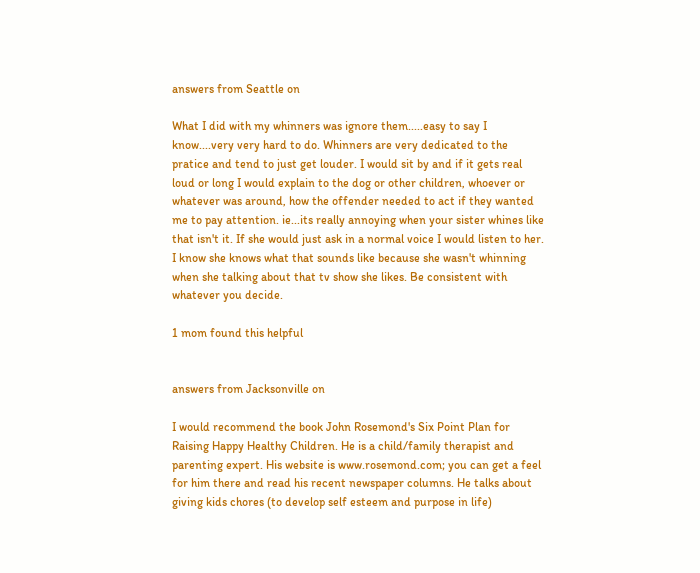answers from Seattle on

What I did with my whinners was ignore them.....easy to say I know....very very hard to do. Whinners are very dedicated to the pratice and tend to just get louder. I would sit by and if it gets real loud or long I would explain to the dog or other children, whoever or whatever was around, how the offender needed to act if they wanted me to pay attention. ie...its really annoying when your sister whines like that isn't it. If she would just ask in a normal voice I would listen to her. I know she knows what that sounds like because she wasn't whinning when she talking about that tv show she likes. Be consistent with whatever you decide.

1 mom found this helpful


answers from Jacksonville on

I would recommend the book John Rosemond's Six Point Plan for Raising Happy Healthy Children. He is a child/family therapist and parenting expert. His website is www.rosemond.com; you can get a feel for him there and read his recent newspaper columns. He talks about giving kids chores (to develop self esteem and purpose in life)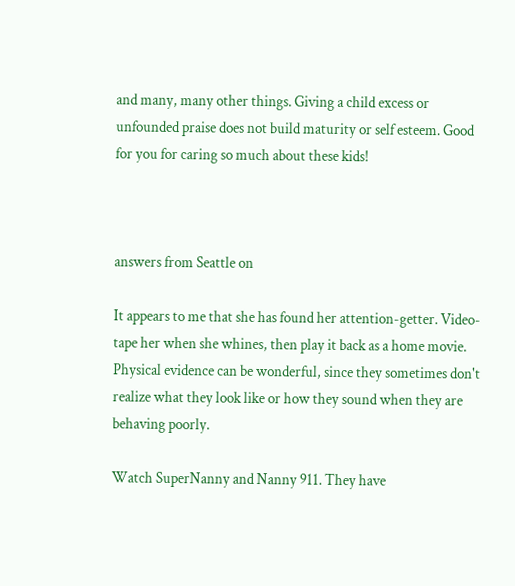and many, many other things. Giving a child excess or unfounded praise does not build maturity or self esteem. Good for you for caring so much about these kids!



answers from Seattle on

It appears to me that she has found her attention-getter. Video-tape her when she whines, then play it back as a home movie. Physical evidence can be wonderful, since they sometimes don't realize what they look like or how they sound when they are behaving poorly.

Watch SuperNanny and Nanny 911. They have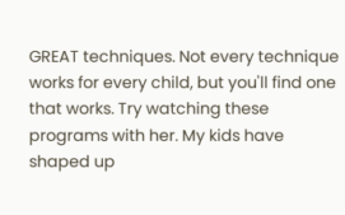GREAT techniques. Not every technique works for every child, but you'll find one that works. Try watching these programs with her. My kids have shaped up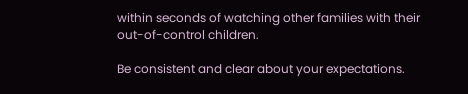within seconds of watching other families with their out-of-control children.

Be consistent and clear about your expectations.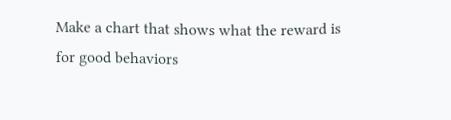Make a chart that shows what the reward is for good behaviors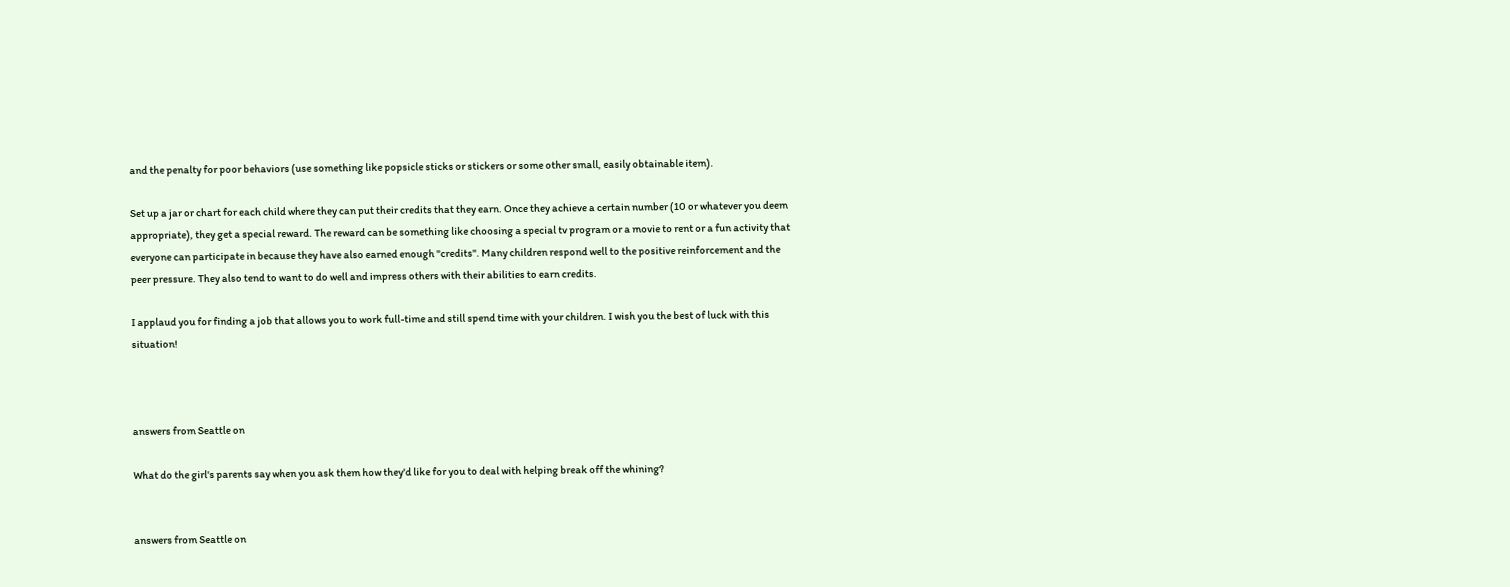and the penalty for poor behaviors (use something like popsicle sticks or stickers or some other small, easily obtainable item).

Set up a jar or chart for each child where they can put their credits that they earn. Once they achieve a certain number (10 or whatever you deem appropriate), they get a special reward. The reward can be something like choosing a special tv program or a movie to rent or a fun activity that everyone can participate in because they have also earned enough "credits". Many children respond well to the positive reinforcement and the peer pressure. They also tend to want to do well and impress others with their abilities to earn credits.

I applaud you for finding a job that allows you to work full-time and still spend time with your children. I wish you the best of luck with this situation!



answers from Seattle on

What do the girl's parents say when you ask them how they'd like for you to deal with helping break off the whining?


answers from Seattle on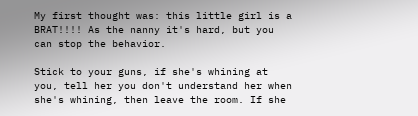My first thought was: this little girl is a BRAT!!!! As the nanny it's hard, but you can stop the behavior.

Stick to your guns, if she's whining at you, tell her you don't understand her when she's whining, then leave the room. If she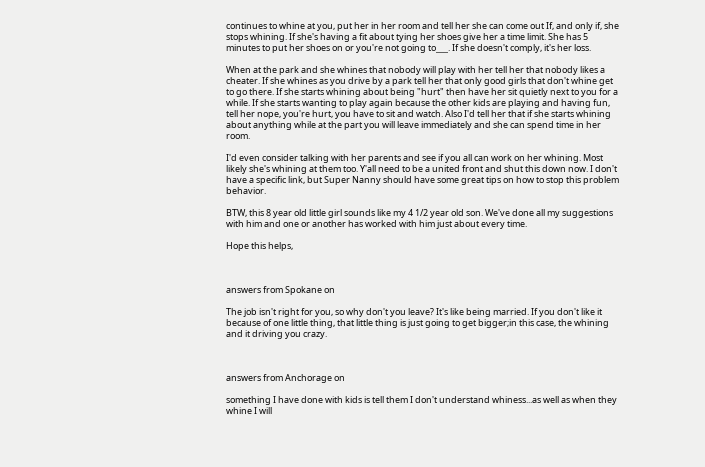continues to whine at you, put her in her room and tell her she can come out If, and only if, she stops whining. If she's having a fit about tying her shoes give her a time limit. She has 5 minutes to put her shoes on or you're not going to___. If she doesn't comply, it's her loss.

When at the park and she whines that nobody will play with her tell her that nobody likes a cheater. If she whines as you drive by a park tell her that only good girls that don't whine get to go there. If she starts whining about being "hurt" then have her sit quietly next to you for a while. If she starts wanting to play again because the other kids are playing and having fun, tell her nope, you're hurt, you have to sit and watch. Also I'd tell her that if she starts whining about anything while at the part you will leave immediately and she can spend time in her room.

I'd even consider talking with her parents and see if you all can work on her whining. Most likely she's whining at them too. Y'all need to be a united front and shut this down now. I don't have a specific link, but Super Nanny should have some great tips on how to stop this problem behavior.

BTW, this 8 year old little girl sounds like my 4 1/2 year old son. We've done all my suggestions with him and one or another has worked with him just about every time.

Hope this helps,



answers from Spokane on

The job isn't right for you, so why don't you leave? It's like being married. If you don't like it because of one little thing, that little thing is just going to get bigger;in this case, the whining and it driving you crazy.



answers from Anchorage on

something I have done with kids is tell them I don't understand whiness...as well as when they whine I will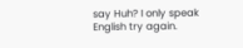say Huh? I only speak English try again.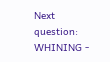Next question: WHINING -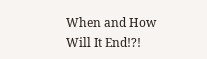When and How Will It End!?!